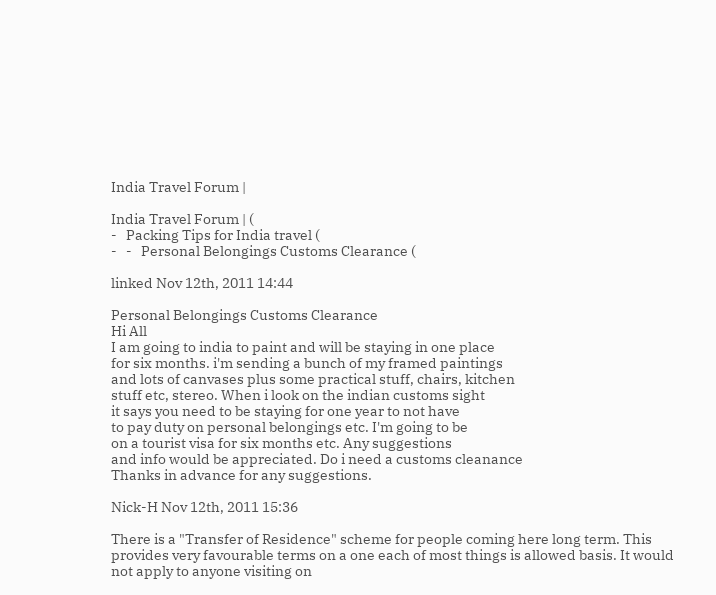India Travel Forum |

India Travel Forum | (
-   Packing Tips for India travel (
-   -   Personal Belongings Customs Clearance (

linked Nov 12th, 2011 14:44

Personal Belongings Customs Clearance
Hi All
I am going to india to paint and will be staying in one place
for six months. i'm sending a bunch of my framed paintings
and lots of canvases plus some practical stuff, chairs, kitchen
stuff etc, stereo. When i look on the indian customs sight
it says you need to be staying for one year to not have
to pay duty on personal belongings etc. I'm going to be
on a tourist visa for six months etc. Any suggestions
and info would be appreciated. Do i need a customs cleanance
Thanks in advance for any suggestions.

Nick-H Nov 12th, 2011 15:36

There is a "Transfer of Residence" scheme for people coming here long term. This provides very favourable terms on a one each of most things is allowed basis. It would not apply to anyone visiting on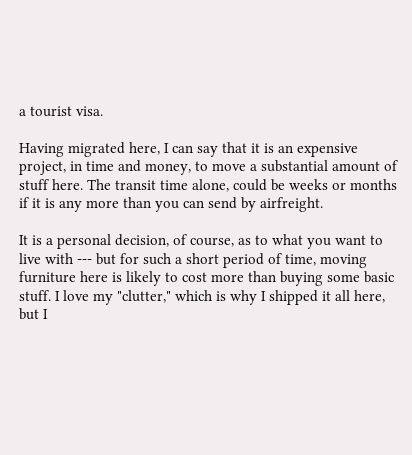a tourist visa.

Having migrated here, I can say that it is an expensive project, in time and money, to move a substantial amount of stuff here. The transit time alone, could be weeks or months if it is any more than you can send by airfreight.

It is a personal decision, of course, as to what you want to live with --- but for such a short period of time, moving furniture here is likely to cost more than buying some basic stuff. I love my "clutter," which is why I shipped it all here, but I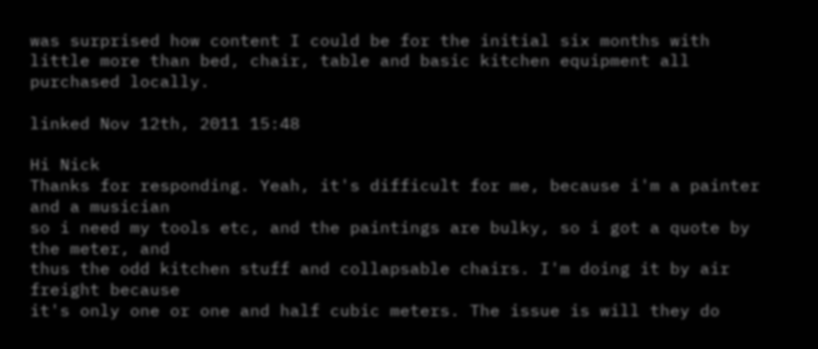was surprised how content I could be for the initial six months with little more than bed, chair, table and basic kitchen equipment all purchased locally.

linked Nov 12th, 2011 15:48

Hi Nick
Thanks for responding. Yeah, it's difficult for me, because i'm a painter and a musician
so i need my tools etc, and the paintings are bulky, so i got a quote by the meter, and
thus the odd kitchen stuff and collapsable chairs. I'm doing it by air freight because
it's only one or one and half cubic meters. The issue is will they do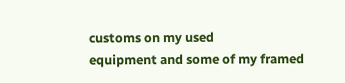customs on my used
equipment and some of my framed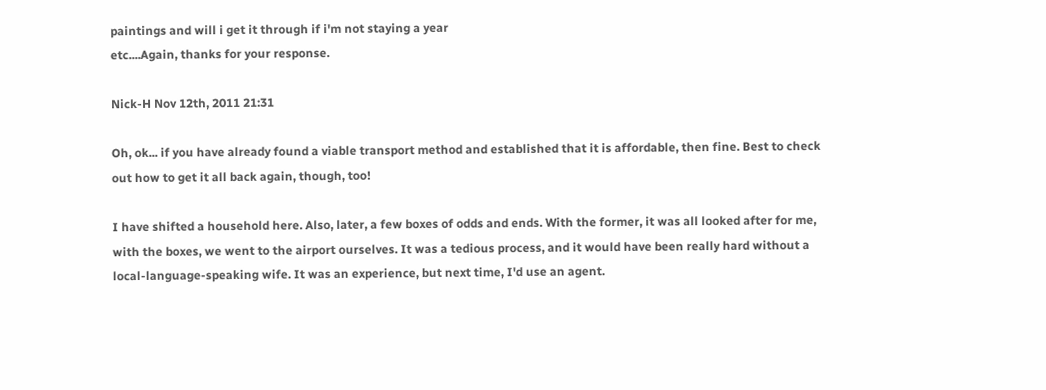paintings and will i get it through if i'm not staying a year
etc....Again, thanks for your response.

Nick-H Nov 12th, 2011 21:31

Oh, ok... if you have already found a viable transport method and established that it is affordable, then fine. Best to check out how to get it all back again, though, too!

I have shifted a household here. Also, later, a few boxes of odds and ends. With the former, it was all looked after for me, with the boxes, we went to the airport ourselves. It was a tedious process, and it would have been really hard without a local-language-speaking wife. It was an experience, but next time, I'd use an agent.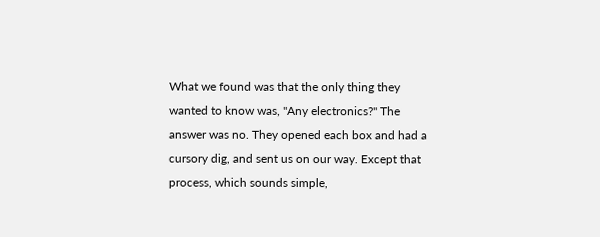What we found was that the only thing they wanted to know was, "Any electronics?" The answer was no. They opened each box and had a cursory dig, and sent us on our way. Except that process, which sounds simple,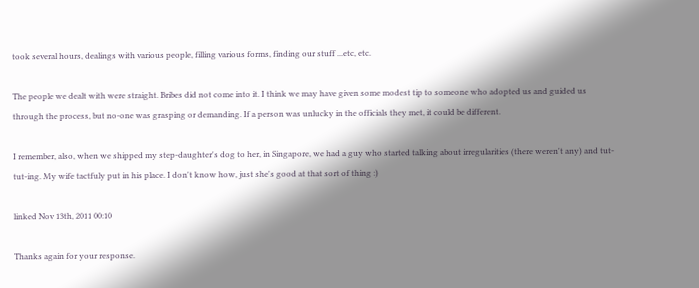took several hours, dealings with various people, filling various forms, finding our stuff ...etc, etc.

The people we dealt with were straight. Bribes did not come into it. I think we may have given some modest tip to someone who adopted us and guided us through the process, but no-one was grasping or demanding. If a person was unlucky in the officials they met, it could be different.

I remember, also, when we shipped my step-daughter's dog to her, in Singapore, we had a guy who started talking about irregularities (there weren't any) and tut-tut-ing. My wife tactfuly put in his place. I don't know how, just she's good at that sort of thing :)

linked Nov 13th, 2011 00:10

Thanks again for your response.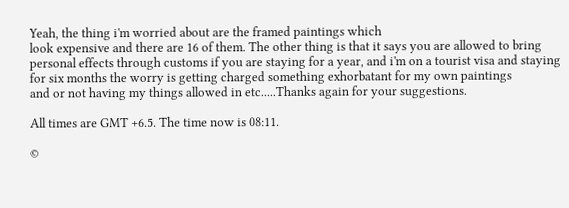Yeah, the thing i'm worried about are the framed paintings which
look expensive and there are 16 of them. The other thing is that it says you are allowed to bring
personal effects through customs if you are staying for a year, and i'm on a tourist visa and staying
for six months the worry is getting charged something exhorbatant for my own paintings
and or not having my things allowed in etc.....Thanks again for your suggestions.

All times are GMT +6.5. The time now is 08:11.

©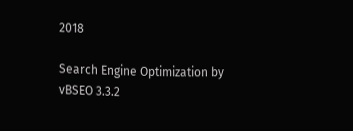2018

Search Engine Optimization by vBSEO 3.3.2